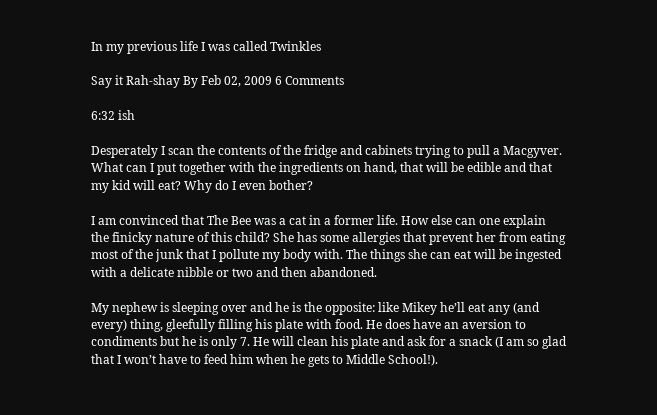In my previous life I was called Twinkles

Say it Rah-shay By Feb 02, 2009 6 Comments

6:32 ish

Desperately I scan the contents of the fridge and cabinets trying to pull a Macgyver. What can I put together with the ingredients on hand, that will be edible and that my kid will eat? Why do I even bother?

I am convinced that The Bee was a cat in a former life. How else can one explain the finicky nature of this child? She has some allergies that prevent her from eating most of the junk that I pollute my body with. The things she can eat will be ingested with a delicate nibble or two and then abandoned.

My nephew is sleeping over and he is the opposite: like Mikey he’ll eat any (and every) thing, gleefully filling his plate with food. He does have an aversion to condiments but he is only 7. He will clean his plate and ask for a snack (I am so glad that I won’t have to feed him when he gets to Middle School!).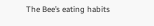The Bee’s eating habits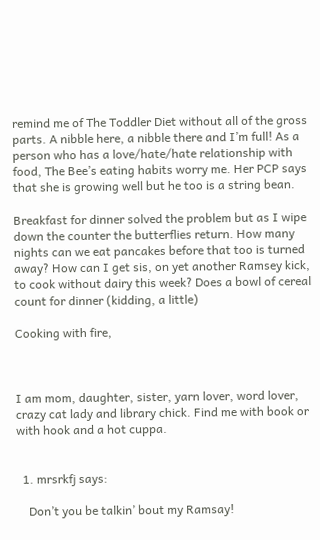remind me of The Toddler Diet without all of the gross parts. A nibble here, a nibble there and I’m full! As a person who has a love/hate/hate relationship with food, The Bee’s eating habits worry me. Her PCP says that she is growing well but he too is a string bean.

Breakfast for dinner solved the problem but as I wipe down the counter the butterflies return. How many nights can we eat pancakes before that too is turned away? How can I get sis, on yet another Ramsey kick, to cook without dairy this week? Does a bowl of cereal count for dinner (kidding, a little)

Cooking with fire,



I am mom, daughter, sister, yarn lover, word lover, crazy cat lady and library chick. Find me with book or with hook and a hot cuppa.


  1. mrsrkfj says:

    Don’t you be talkin’ bout my Ramsay!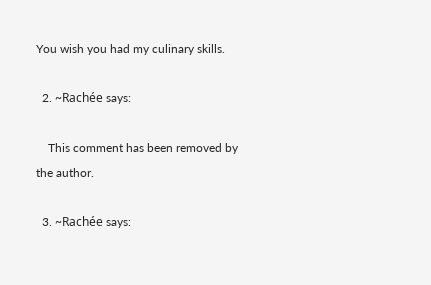You wish you had my culinary skills.

  2. ~Rachée says:

    This comment has been removed by the author.

  3. ~Rachée says: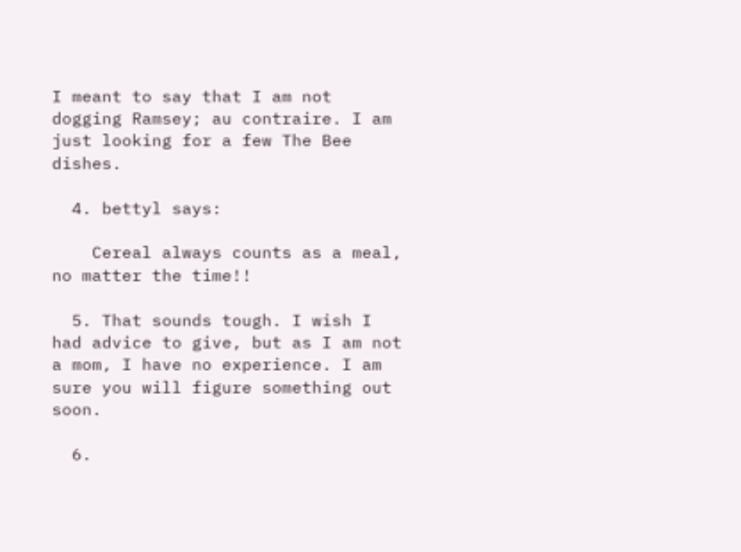I meant to say that I am not dogging Ramsey; au contraire. I am just looking for a few The Bee dishes.

  4. bettyl says:

    Cereal always counts as a meal, no matter the time!!

  5. That sounds tough. I wish I had advice to give, but as I am not a mom, I have no experience. I am sure you will figure something out soon.

  6.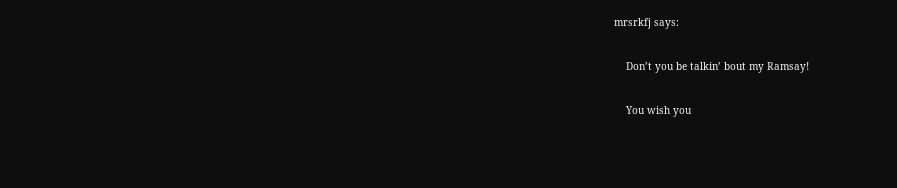mrsrkfj says:

    Don’t you be talkin’ bout my Ramsay!

    You wish you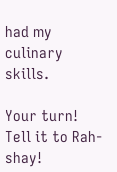had my culinary skills.

Your turn! Tell it to Rah-shay!